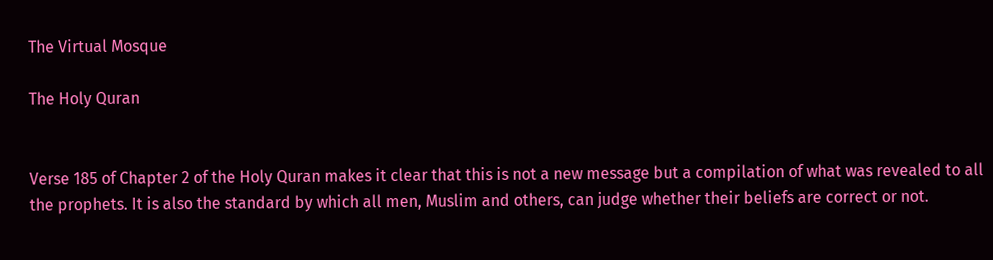The Virtual Mosque

The Holy Quran


Verse 185 of Chapter 2 of the Holy Quran makes it clear that this is not a new message but a compilation of what was revealed to all the prophets. It is also the standard by which all men, Muslim and others, can judge whether their beliefs are correct or not.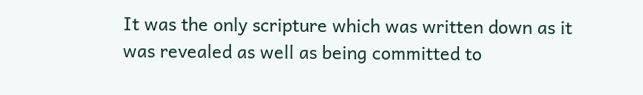It was the only scripture which was written down as it was revealed as well as being committed to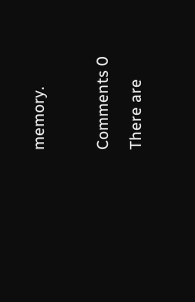memory.

Comments 0
There are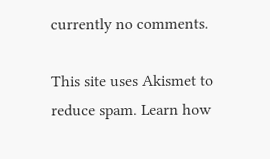currently no comments.

This site uses Akismet to reduce spam. Learn how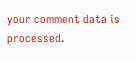your comment data is processed.